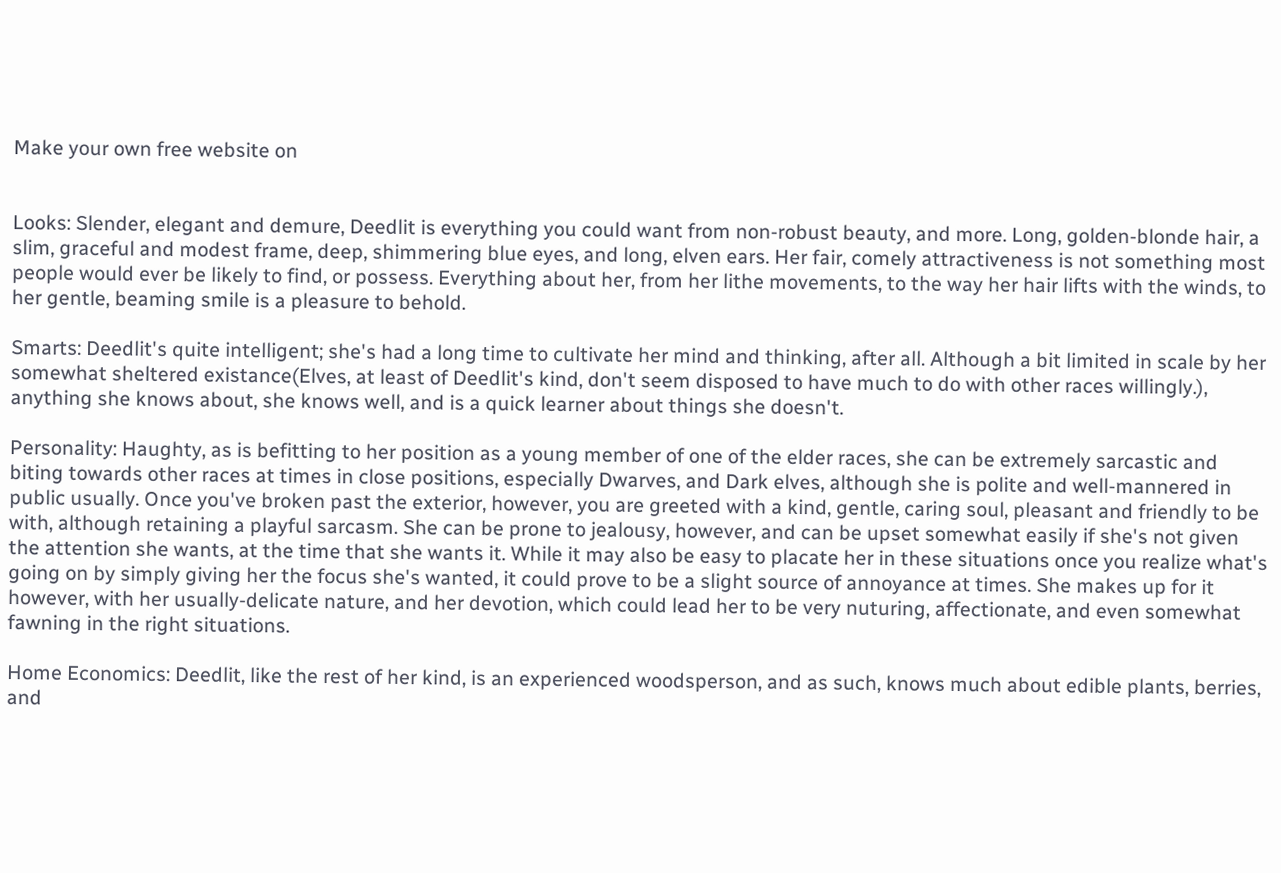Make your own free website on


Looks: Slender, elegant and demure, Deedlit is everything you could want from non-robust beauty, and more. Long, golden-blonde hair, a slim, graceful and modest frame, deep, shimmering blue eyes, and long, elven ears. Her fair, comely attractiveness is not something most people would ever be likely to find, or possess. Everything about her, from her lithe movements, to the way her hair lifts with the winds, to her gentle, beaming smile is a pleasure to behold.

Smarts: Deedlit's quite intelligent; she's had a long time to cultivate her mind and thinking, after all. Although a bit limited in scale by her somewhat sheltered existance(Elves, at least of Deedlit's kind, don't seem disposed to have much to do with other races willingly.), anything she knows about, she knows well, and is a quick learner about things she doesn't.

Personality: Haughty, as is befitting to her position as a young member of one of the elder races, she can be extremely sarcastic and biting towards other races at times in close positions, especially Dwarves, and Dark elves, although she is polite and well-mannered in public usually. Once you've broken past the exterior, however, you are greeted with a kind, gentle, caring soul, pleasant and friendly to be with, although retaining a playful sarcasm. She can be prone to jealousy, however, and can be upset somewhat easily if she's not given the attention she wants, at the time that she wants it. While it may also be easy to placate her in these situations once you realize what's going on by simply giving her the focus she's wanted, it could prove to be a slight source of annoyance at times. She makes up for it however, with her usually-delicate nature, and her devotion, which could lead her to be very nuturing, affectionate, and even somewhat fawning in the right situations.

Home Economics: Deedlit, like the rest of her kind, is an experienced woodsperson, and as such, knows much about edible plants, berries, and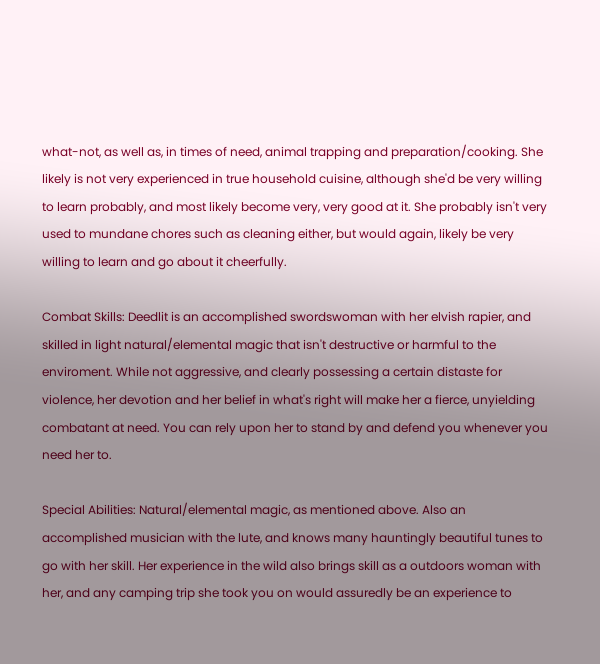what-not, as well as, in times of need, animal trapping and preparation/cooking. She likely is not very experienced in true household cuisine, although she'd be very willing to learn probably, and most likely become very, very good at it. She probably isn't very used to mundane chores such as cleaning either, but would again, likely be very willing to learn and go about it cheerfully.

Combat Skills: Deedlit is an accomplished swordswoman with her elvish rapier, and skilled in light natural/elemental magic that isn't destructive or harmful to the enviroment. While not aggressive, and clearly possessing a certain distaste for violence, her devotion and her belief in what's right will make her a fierce, unyielding combatant at need. You can rely upon her to stand by and defend you whenever you need her to.

Special Abilities: Natural/elemental magic, as mentioned above. Also an accomplished musician with the lute, and knows many hauntingly beautiful tunes to go with her skill. Her experience in the wild also brings skill as a outdoors woman with her, and any camping trip she took you on would assuredly be an experience to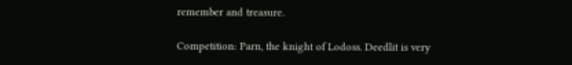remember and treasure.

Competition: Parn, the knight of Lodoss. Deedlit is very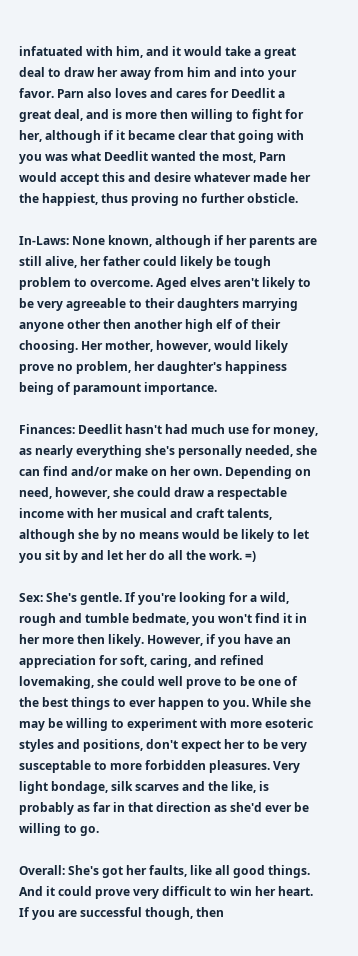infatuated with him, and it would take a great deal to draw her away from him and into your favor. Parn also loves and cares for Deedlit a great deal, and is more then willing to fight for her, although if it became clear that going with you was what Deedlit wanted the most, Parn would accept this and desire whatever made her the happiest, thus proving no further obsticle.

In-Laws: None known, although if her parents are still alive, her father could likely be tough problem to overcome. Aged elves aren't likely to be very agreeable to their daughters marrying anyone other then another high elf of their choosing. Her mother, however, would likely prove no problem, her daughter's happiness being of paramount importance.

Finances: Deedlit hasn't had much use for money, as nearly everything she's personally needed, she can find and/or make on her own. Depending on need, however, she could draw a respectable income with her musical and craft talents, although she by no means would be likely to let you sit by and let her do all the work. =)

Sex: She's gentle. If you're looking for a wild, rough and tumble bedmate, you won't find it in her more then likely. However, if you have an appreciation for soft, caring, and refined lovemaking, she could well prove to be one of the best things to ever happen to you. While she may be willing to experiment with more esoteric styles and positions, don't expect her to be very susceptable to more forbidden pleasures. Very light bondage, silk scarves and the like, is probably as far in that direction as she'd ever be willing to go.

Overall: She's got her faults, like all good things. And it could prove very difficult to win her heart. If you are successful though, then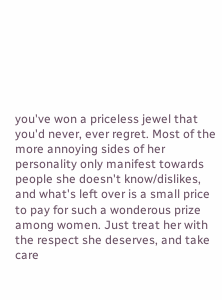you've won a priceless jewel that you'd never, ever regret. Most of the more annoying sides of her personality only manifest towards people she doesn't know/dislikes, and what's left over is a small price to pay for such a wonderous prize among women. Just treat her with the respect she deserves, and take care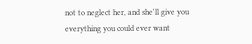not to neglect her, and she'll give you everything you could ever want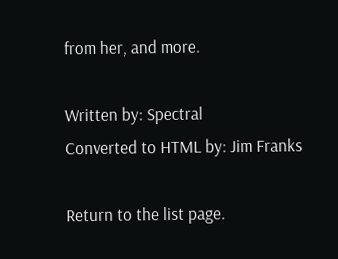from her, and more.

Written by: Spectral
Converted to HTML by: Jim Franks

Return to the list page.